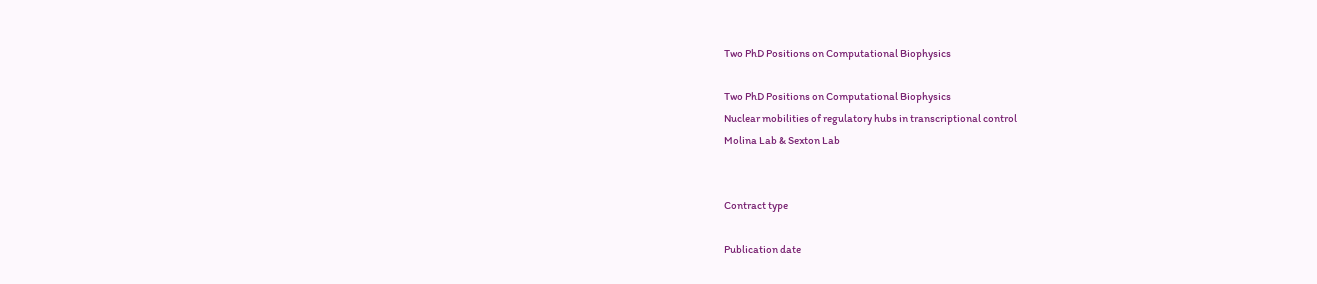Two PhD Positions on Computational Biophysics

Two PhD Positions on Computational Biophysics
Nuclear mobilities of regulatory hubs in transcriptional control
Molina Lab & Sexton Lab


Contract type

Publication date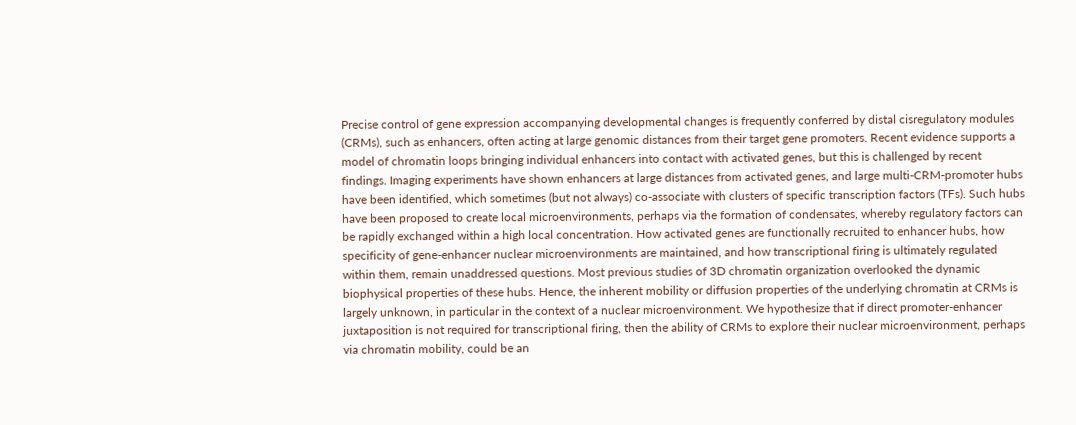Precise control of gene expression accompanying developmental changes is frequently conferred by distal cisregulatory modules (CRMs), such as enhancers, often acting at large genomic distances from their target gene promoters. Recent evidence supports a model of chromatin loops bringing individual enhancers into contact with activated genes, but this is challenged by recent findings. Imaging experiments have shown enhancers at large distances from activated genes, and large multi-CRM-promoter hubs have been identified, which sometimes (but not always) co-associate with clusters of specific transcription factors (TFs). Such hubs have been proposed to create local microenvironments, perhaps via the formation of condensates, whereby regulatory factors can be rapidly exchanged within a high local concentration. How activated genes are functionally recruited to enhancer hubs, how specificity of gene-enhancer nuclear microenvironments are maintained, and how transcriptional firing is ultimately regulated within them, remain unaddressed questions. Most previous studies of 3D chromatin organization overlooked the dynamic biophysical properties of these hubs. Hence, the inherent mobility or diffusion properties of the underlying chromatin at CRMs is largely unknown, in particular in the context of a nuclear microenvironment. We hypothesize that if direct promoter-enhancer juxtaposition is not required for transcriptional firing, then the ability of CRMs to explore their nuclear microenvironment, perhaps via chromatin mobility, could be an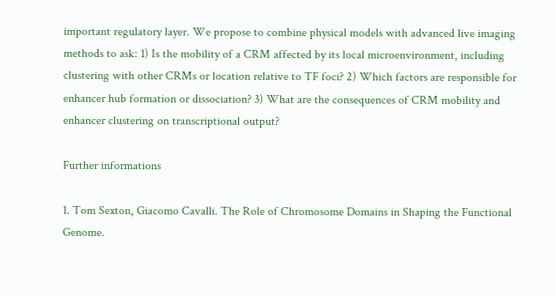important regulatory layer. We propose to combine physical models with advanced live imaging methods to ask: 1) Is the mobility of a CRM affected by its local microenvironment, including clustering with other CRMs or location relative to TF foci? 2) Which factors are responsible for enhancer hub formation or dissociation? 3) What are the consequences of CRM mobility and enhancer clustering on transcriptional output?

Further informations

1. Tom Sexton, Giacomo Cavalli. The Role of Chromosome Domains in Shaping the Functional Genome.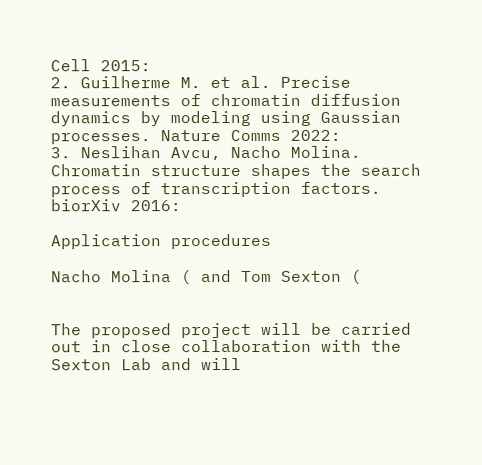Cell 2015:
2. Guilherme M. et al. Precise measurements of chromatin diffusion dynamics by modeling using Gaussian processes. Nature Comms 2022:
3. Neslihan Avcu, Nacho Molina. Chromatin structure shapes the search process of transcription factors. biorXiv 2016:

Application procedures

Nacho Molina ( and Tom Sexton (


The proposed project will be carried out in close collaboration with the Sexton Lab and will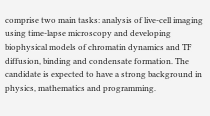comprise two main tasks: analysis of live-cell imaging using time-lapse microscopy and developing biophysical models of chromatin dynamics and TF diffusion, binding and condensate formation. The candidate is expected to have a strong background in physics, mathematics and programming.